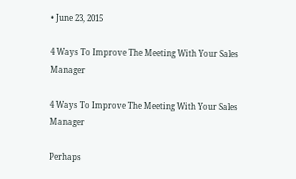• June 23, 2015

4 Ways To Improve The Meeting With Your Sales Manager

4 Ways To Improve The Meeting With Your Sales Manager

Perhaps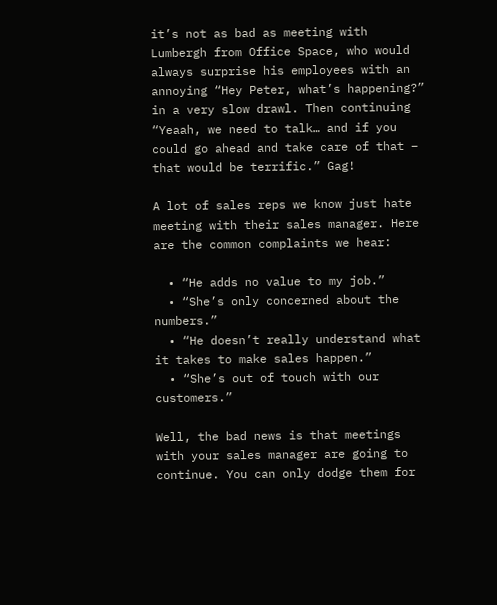it’s not as bad as meeting with Lumbergh from Office Space, who would always surprise his employees with an annoying “Hey Peter, what’s happening?” in a very slow drawl. Then continuing “Yeaah, we need to talk… and if you could go ahead and take care of that – that would be terrific.” Gag!

A lot of sales reps we know just hate meeting with their sales manager. Here are the common complaints we hear:

  • “He adds no value to my job.”
  • “She’s only concerned about the numbers.”
  • “He doesn’t really understand what it takes to make sales happen.”
  • “She’s out of touch with our customers.”

Well, the bad news is that meetings with your sales manager are going to continue. You can only dodge them for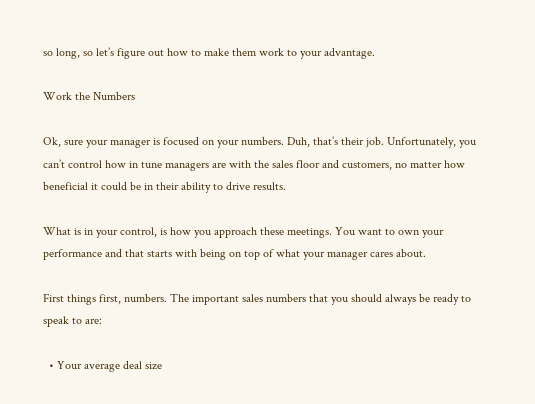so long, so let’s figure out how to make them work to your advantage.

Work the Numbers

Ok, sure your manager is focused on your numbers. Duh, that’s their job. Unfortunately, you can’t control how in tune managers are with the sales floor and customers, no matter how beneficial it could be in their ability to drive results.

What is in your control, is how you approach these meetings. You want to own your performance and that starts with being on top of what your manager cares about.

First things first, numbers. The important sales numbers that you should always be ready to speak to are:

  • Your average deal size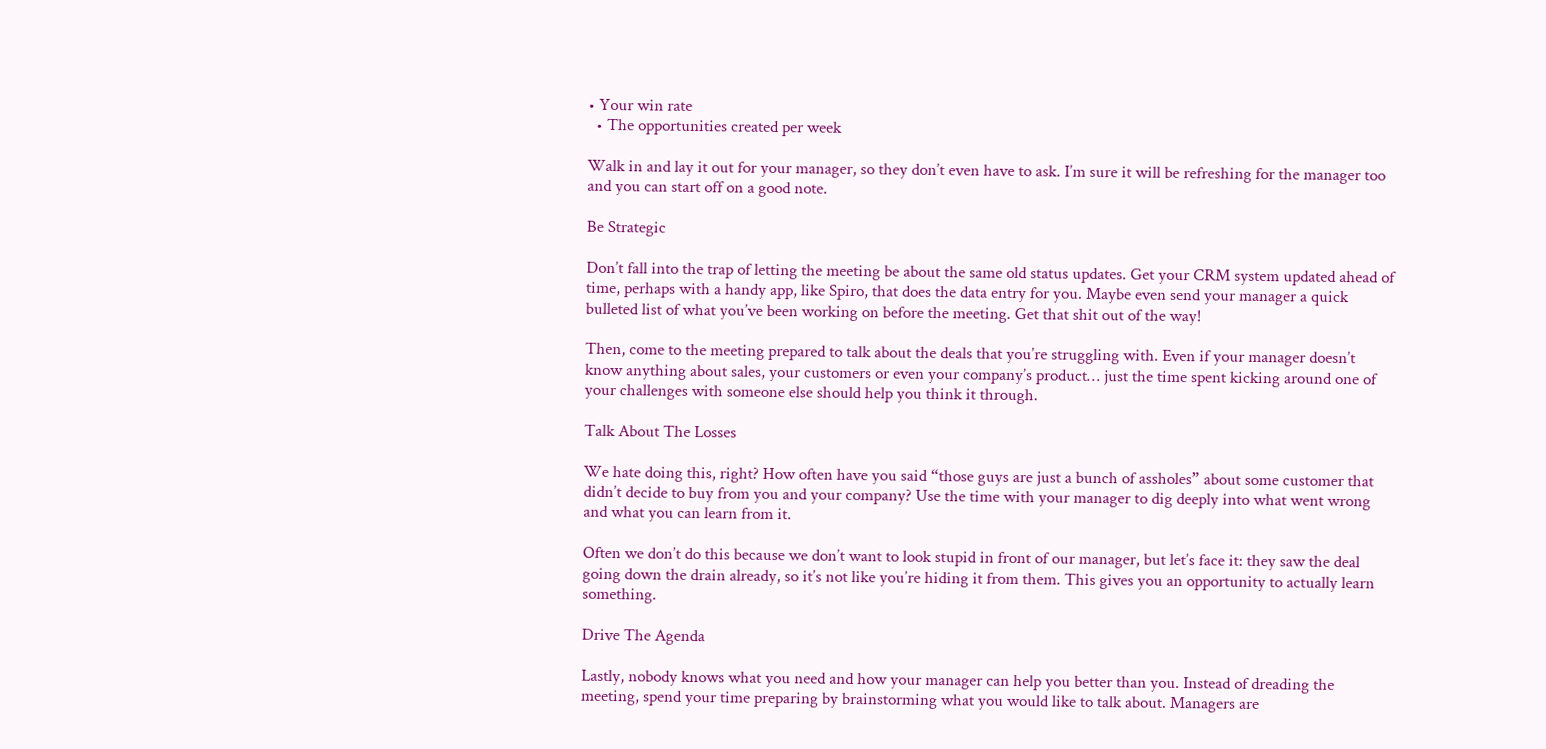• Your win rate
  • The opportunities created per week

Walk in and lay it out for your manager, so they don’t even have to ask. I’m sure it will be refreshing for the manager too and you can start off on a good note.

Be Strategic

Don’t fall into the trap of letting the meeting be about the same old status updates. Get your CRM system updated ahead of time, perhaps with a handy app, like Spiro, that does the data entry for you. Maybe even send your manager a quick bulleted list of what you’ve been working on before the meeting. Get that shit out of the way!

Then, come to the meeting prepared to talk about the deals that you’re struggling with. Even if your manager doesn’t know anything about sales, your customers or even your company’s product… just the time spent kicking around one of your challenges with someone else should help you think it through.

Talk About The Losses

We hate doing this, right? How often have you said “those guys are just a bunch of assholes” about some customer that didn’t decide to buy from you and your company? Use the time with your manager to dig deeply into what went wrong and what you can learn from it.

Often we don’t do this because we don’t want to look stupid in front of our manager, but let’s face it: they saw the deal going down the drain already, so it’s not like you’re hiding it from them. This gives you an opportunity to actually learn something.

Drive The Agenda

Lastly, nobody knows what you need and how your manager can help you better than you. Instead of dreading the meeting, spend your time preparing by brainstorming what you would like to talk about. Managers are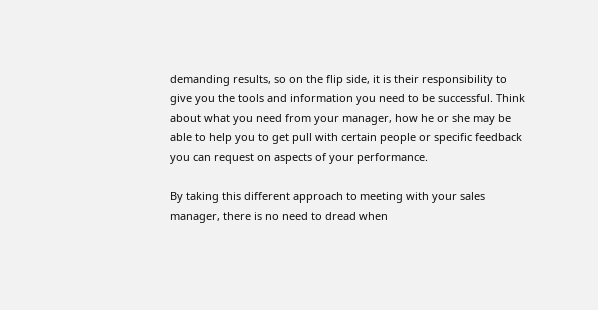demanding results, so on the flip side, it is their responsibility to give you the tools and information you need to be successful. Think about what you need from your manager, how he or she may be able to help you to get pull with certain people or specific feedback you can request on aspects of your performance.

By taking this different approach to meeting with your sales manager, there is no need to dread when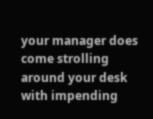your manager does come strolling around your desk with impending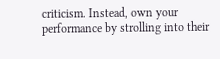criticism. Instead, own your performance by strolling into their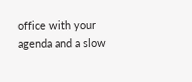office with your agenda and a slow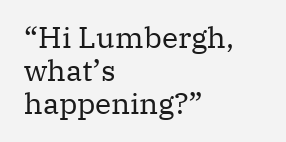“Hi Lumbergh, what’s happening?”